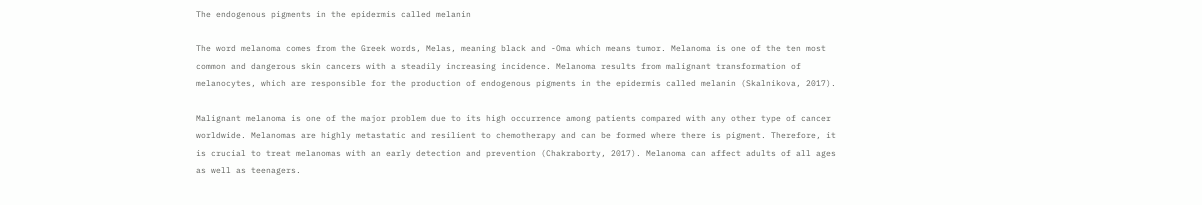The endogenous pigments in the epidermis called melanin

The word melanoma comes from the Greek words, Melas, meaning black and -Oma which means tumor. Melanoma is one of the ten most common and dangerous skin cancers with a steadily increasing incidence. Melanoma results from malignant transformation of melanocytes, which are responsible for the production of endogenous pigments in the epidermis called melanin (Skalnikova, 2017).

Malignant melanoma is one of the major problem due to its high occurrence among patients compared with any other type of cancer worldwide. Melanomas are highly metastatic and resilient to chemotherapy and can be formed where there is pigment. Therefore, it is crucial to treat melanomas with an early detection and prevention (Chakraborty, 2017). Melanoma can affect adults of all ages as well as teenagers.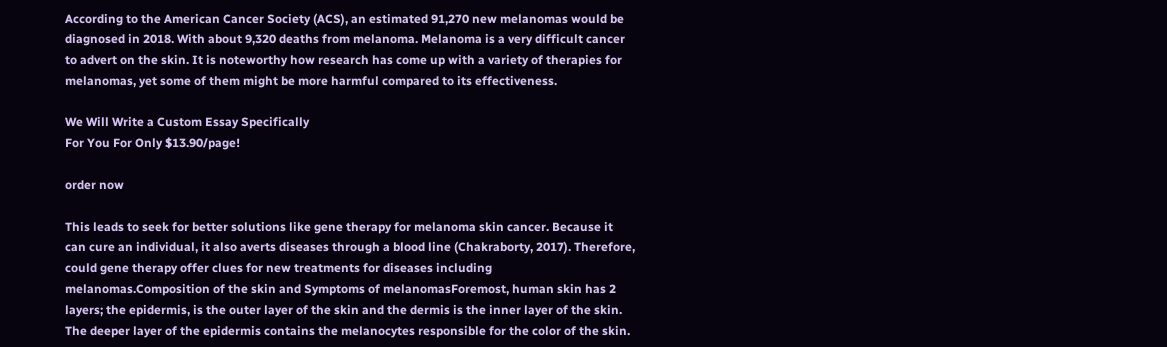According to the American Cancer Society (ACS), an estimated 91,270 new melanomas would be diagnosed in 2018. With about 9,320 deaths from melanoma. Melanoma is a very difficult cancer to advert on the skin. It is noteworthy how research has come up with a variety of therapies for melanomas, yet some of them might be more harmful compared to its effectiveness.

We Will Write a Custom Essay Specifically
For You For Only $13.90/page!

order now

This leads to seek for better solutions like gene therapy for melanoma skin cancer. Because it can cure an individual, it also averts diseases through a blood line (Chakraborty, 2017). Therefore, could gene therapy offer clues for new treatments for diseases including melanomas.Composition of the skin and Symptoms of melanomasForemost, human skin has 2 layers; the epidermis, is the outer layer of the skin and the dermis is the inner layer of the skin. The deeper layer of the epidermis contains the melanocytes responsible for the color of the skin.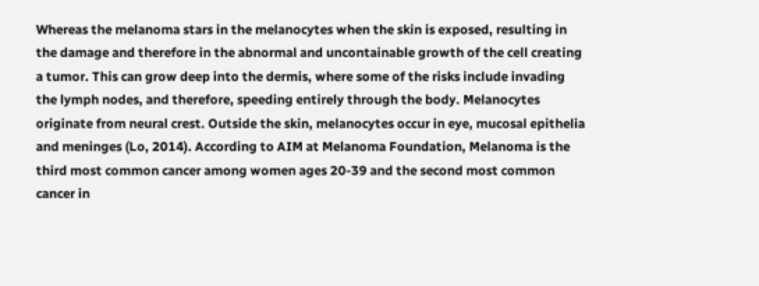Whereas the melanoma stars in the melanocytes when the skin is exposed, resulting in the damage and therefore in the abnormal and uncontainable growth of the cell creating a tumor. This can grow deep into the dermis, where some of the risks include invading the lymph nodes, and therefore, speeding entirely through the body. Melanocytes originate from neural crest. Outside the skin, melanocytes occur in eye, mucosal epithelia and meninges (Lo, 2014). According to AIM at Melanoma Foundation, Melanoma is the third most common cancer among women ages 20-39 and the second most common cancer in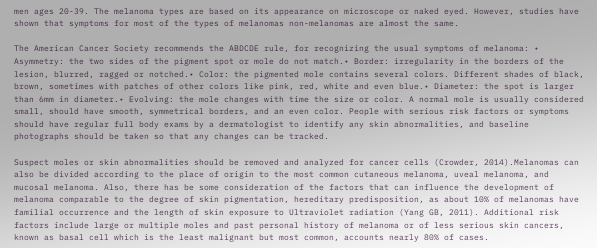men ages 20-39. The melanoma types are based on its appearance on microscope or naked eyed. However, studies have shown that symptoms for most of the types of melanomas non-melanomas are almost the same.

The American Cancer Society recommends the ABDCDE rule, for recognizing the usual symptoms of melanoma: • Asymmetry: the two sides of the pigment spot or mole do not match.• Border: irregularity in the borders of the lesion, blurred, ragged or notched.• Color: the pigmented mole contains several colors. Different shades of black, brown, sometimes with patches of other colors like pink, red, white and even blue.• Diameter: the spot is larger than 6mm in diameter.• Evolving: the mole changes with time the size or color. A normal mole is usually considered small, should have smooth, symmetrical borders, and an even color. People with serious risk factors or symptoms should have regular full body exams by a dermatologist to identify any skin abnormalities, and baseline photographs should be taken so that any changes can be tracked.

Suspect moles or skin abnormalities should be removed and analyzed for cancer cells (Crowder, 2014).Melanomas can also be divided according to the place of origin to the most common cutaneous melanoma, uveal melanoma, and mucosal melanoma. Also, there has be some consideration of the factors that can influence the development of melanoma comparable to the degree of skin pigmentation, hereditary predisposition, as about 10% of melanomas have familial occurrence and the length of skin exposure to Ultraviolet radiation (Yang GB, 2011). Additional risk factors include large or multiple moles and past personal history of melanoma or of less serious skin cancers, known as basal cell which is the least malignant but most common, accounts nearly 80% of cases.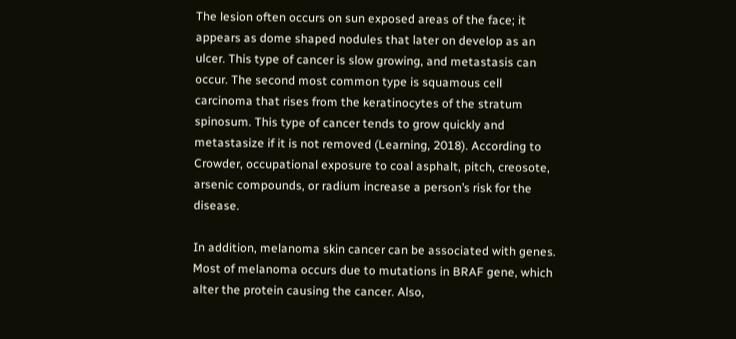The lesion often occurs on sun exposed areas of the face; it appears as dome shaped nodules that later on develop as an ulcer. This type of cancer is slow growing, and metastasis can occur. The second most common type is squamous cell carcinoma that rises from the keratinocytes of the stratum spinosum. This type of cancer tends to grow quickly and metastasize if it is not removed (Learning, 2018). According to Crowder, occupational exposure to coal asphalt, pitch, creosote, arsenic compounds, or radium increase a person’s risk for the disease.

In addition, melanoma skin cancer can be associated with genes. Most of melanoma occurs due to mutations in BRAF gene, which alter the protein causing the cancer. Also,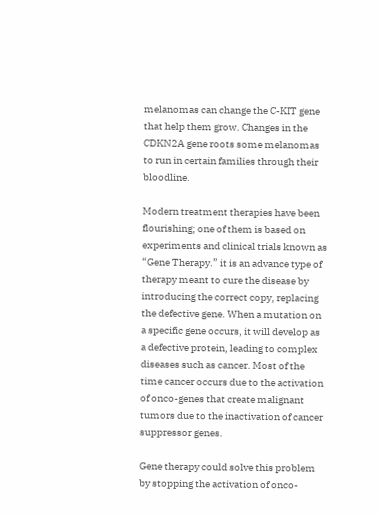melanomas can change the C-KIT gene that help them grow. Changes in the CDKN2A gene roots some melanomas to run in certain families through their bloodline.

Modern treatment therapies have been flourishing; one of them is based on experiments and clinical trials known as “Gene Therapy.” it is an advance type of therapy meant to cure the disease by introducing the correct copy, replacing the defective gene. When a mutation on a specific gene occurs, it will develop as a defective protein, leading to complex diseases such as cancer. Most of the time cancer occurs due to the activation of onco-genes that create malignant tumors due to the inactivation of cancer suppressor genes.

Gene therapy could solve this problem by stopping the activation of onco-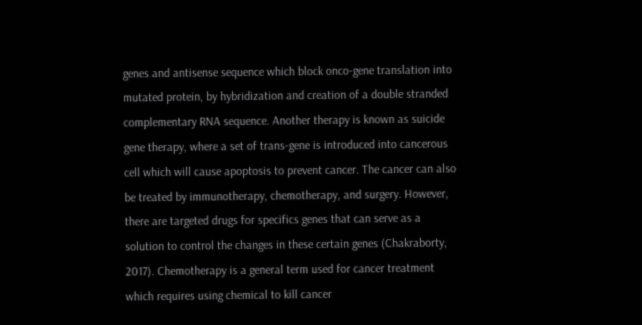genes and antisense sequence which block onco-gene translation into mutated protein, by hybridization and creation of a double stranded complementary RNA sequence. Another therapy is known as suicide gene therapy, where a set of trans-gene is introduced into cancerous cell which will cause apoptosis to prevent cancer. The cancer can also be treated by immunotherapy, chemotherapy, and surgery. However, there are targeted drugs for specifics genes that can serve as a solution to control the changes in these certain genes (Chakraborty, 2017). Chemotherapy is a general term used for cancer treatment which requires using chemical to kill cancer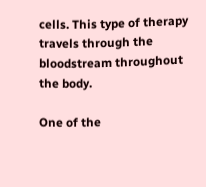cells. This type of therapy travels through the bloodstream throughout the body.

One of the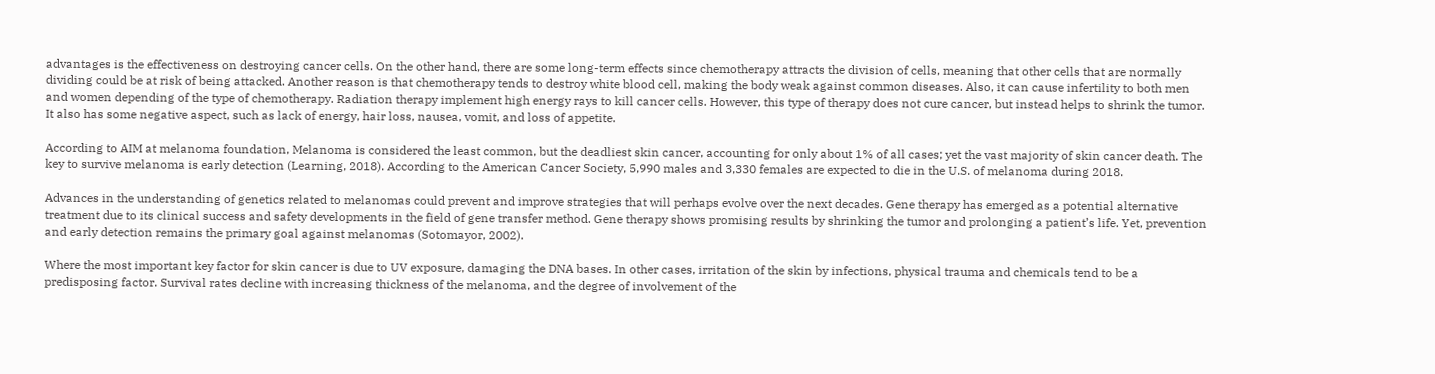advantages is the effectiveness on destroying cancer cells. On the other hand, there are some long-term effects since chemotherapy attracts the division of cells, meaning that other cells that are normally dividing could be at risk of being attacked. Another reason is that chemotherapy tends to destroy white blood cell, making the body weak against common diseases. Also, it can cause infertility to both men and women depending of the type of chemotherapy. Radiation therapy implement high energy rays to kill cancer cells. However, this type of therapy does not cure cancer, but instead helps to shrink the tumor. It also has some negative aspect, such as lack of energy, hair loss, nausea, vomit, and loss of appetite.

According to AIM at melanoma foundation, Melanoma is considered the least common, but the deadliest skin cancer, accounting for only about 1% of all cases; yet the vast majority of skin cancer death. The key to survive melanoma is early detection (Learning, 2018). According to the American Cancer Society, 5,990 males and 3,330 females are expected to die in the U.S. of melanoma during 2018.

Advances in the understanding of genetics related to melanomas could prevent and improve strategies that will perhaps evolve over the next decades. Gene therapy has emerged as a potential alternative treatment due to its clinical success and safety developments in the field of gene transfer method. Gene therapy shows promising results by shrinking the tumor and prolonging a patient’s life. Yet, prevention and early detection remains the primary goal against melanomas (Sotomayor, 2002).

Where the most important key factor for skin cancer is due to UV exposure, damaging the DNA bases. In other cases, irritation of the skin by infections, physical trauma and chemicals tend to be a predisposing factor. Survival rates decline with increasing thickness of the melanoma, and the degree of involvement of the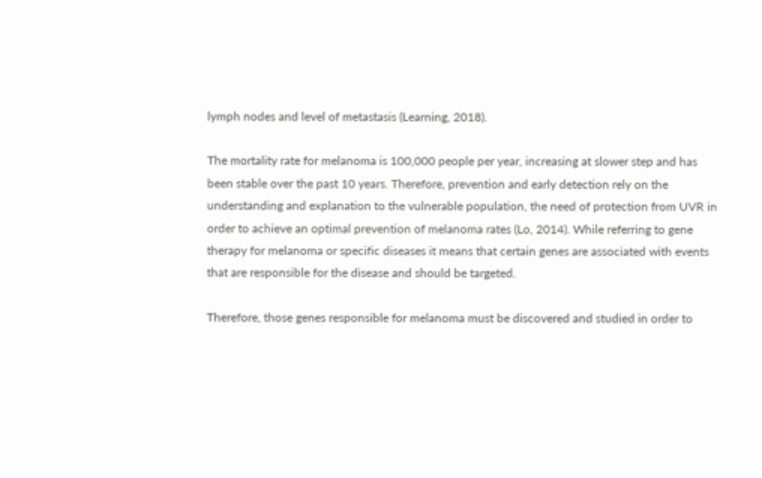lymph nodes and level of metastasis (Learning, 2018).

The mortality rate for melanoma is 100,000 people per year, increasing at slower step and has been stable over the past 10 years. Therefore, prevention and early detection rely on the understanding and explanation to the vulnerable population, the need of protection from UVR in order to achieve an optimal prevention of melanoma rates (Lo, 2014). While referring to gene therapy for melanoma or specific diseases it means that certain genes are associated with events that are responsible for the disease and should be targeted.

Therefore, those genes responsible for melanoma must be discovered and studied in order to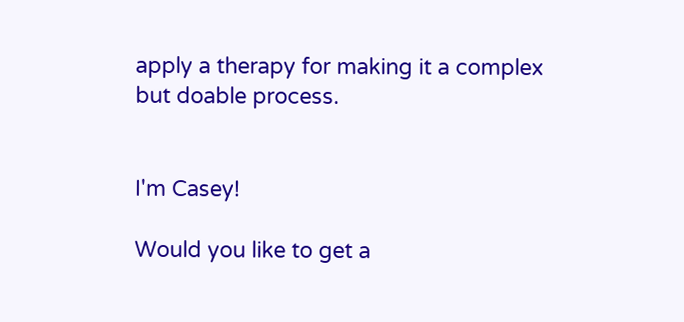apply a therapy for making it a complex but doable process.


I'm Casey!

Would you like to get a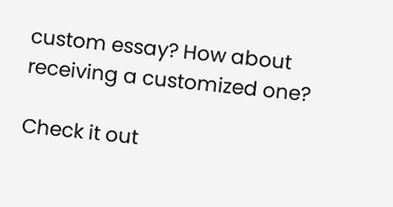custom essay? How about receiving a customized one?

Check it out